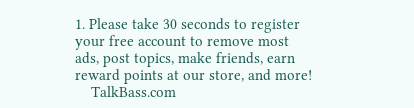1. Please take 30 seconds to register your free account to remove most ads, post topics, make friends, earn reward points at our store, and more!
    TalkBass.com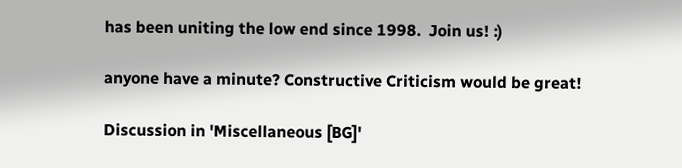has been uniting the low end since 1998.  Join us! :)

anyone have a minute? Constructive Criticism would be great!

Discussion in 'Miscellaneous [BG]'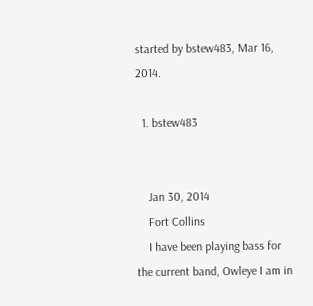started by bstew483, Mar 16, 2014.

  1. bstew483


    Jan 30, 2014
    Fort Collins
    I have been playing bass for the current band, Owleye I am in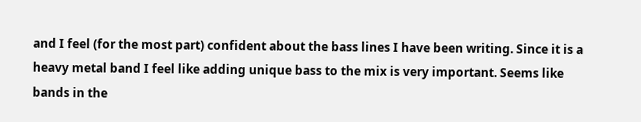and I feel (for the most part) confident about the bass lines I have been writing. Since it is a heavy metal band I feel like adding unique bass to the mix is very important. Seems like bands in the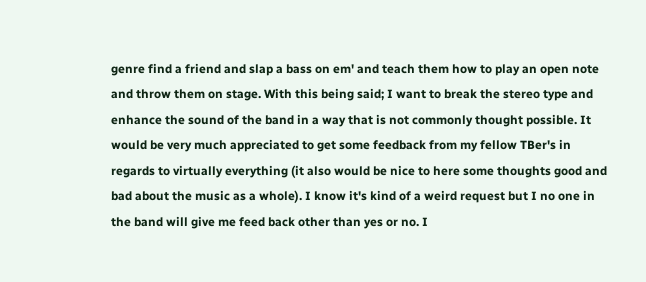genre find a friend and slap a bass on em' and teach them how to play an open note and throw them on stage. With this being said; I want to break the stereo type and enhance the sound of the band in a way that is not commonly thought possible. It would be very much appreciated to get some feedback from my fellow TBer's in regards to virtually everything (it also would be nice to here some thoughts good and bad about the music as a whole). I know it's kind of a weird request but I no one in the band will give me feed back other than yes or no. I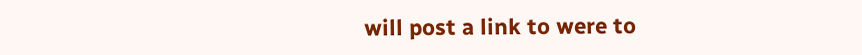will post a link to were to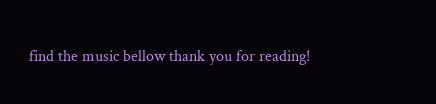find the music bellow thank you for reading!